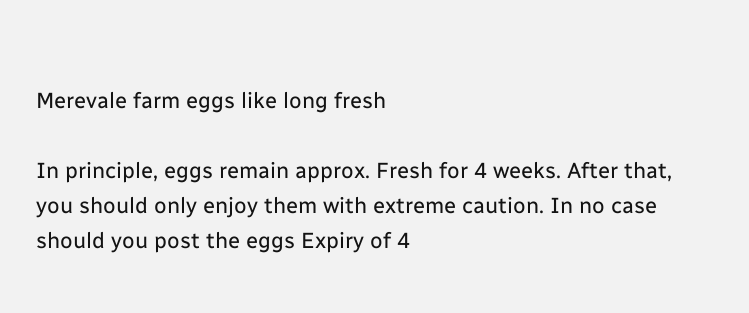Merevale farm eggs like long fresh

In principle, eggs remain approx. Fresh for 4 weeks. After that, you should only enjoy them with extreme caution. In no case should you post the eggs Expiry of 4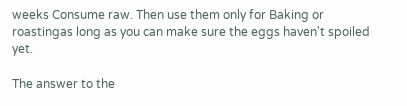weeks Consume raw. Then use them only for Baking or roastingas long as you can make sure the eggs haven't spoiled yet.

The answer to the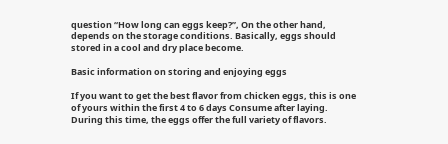question “How long can eggs keep?”, On the other hand, depends on the storage conditions. Basically, eggs should stored in a cool and dry place become.

Basic information on storing and enjoying eggs

If you want to get the best flavor from chicken eggs, this is one of yours within the first 4 to 6 days Consume after laying. During this time, the eggs offer the full variety of flavors.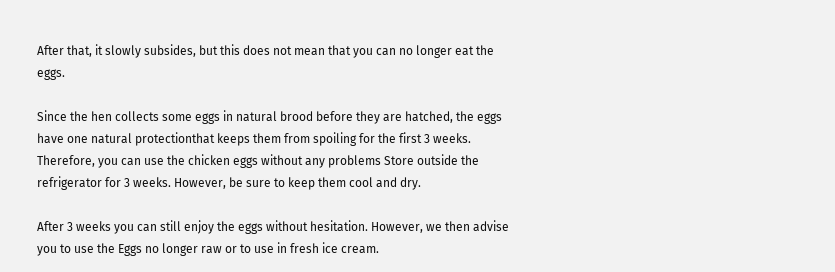After that, it slowly subsides, but this does not mean that you can no longer eat the eggs.

Since the hen collects some eggs in natural brood before they are hatched, the eggs have one natural protectionthat keeps them from spoiling for the first 3 weeks. Therefore, you can use the chicken eggs without any problems Store outside the refrigerator for 3 weeks. However, be sure to keep them cool and dry.

After 3 weeks you can still enjoy the eggs without hesitation. However, we then advise you to use the Eggs no longer raw or to use in fresh ice cream.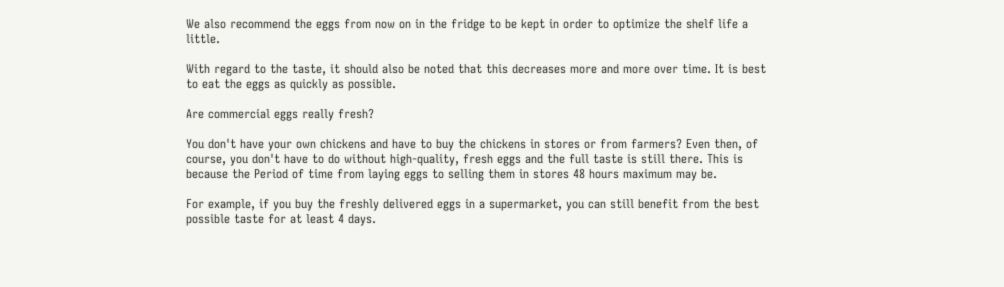We also recommend the eggs from now on in the fridge to be kept in order to optimize the shelf life a little.

With regard to the taste, it should also be noted that this decreases more and more over time. It is best to eat the eggs as quickly as possible.

Are commercial eggs really fresh?

You don't have your own chickens and have to buy the chickens in stores or from farmers? Even then, of course, you don't have to do without high-quality, fresh eggs and the full taste is still there. This is because the Period of time from laying eggs to selling them in stores 48 hours maximum may be.

For example, if you buy the freshly delivered eggs in a supermarket, you can still benefit from the best possible taste for at least 4 days.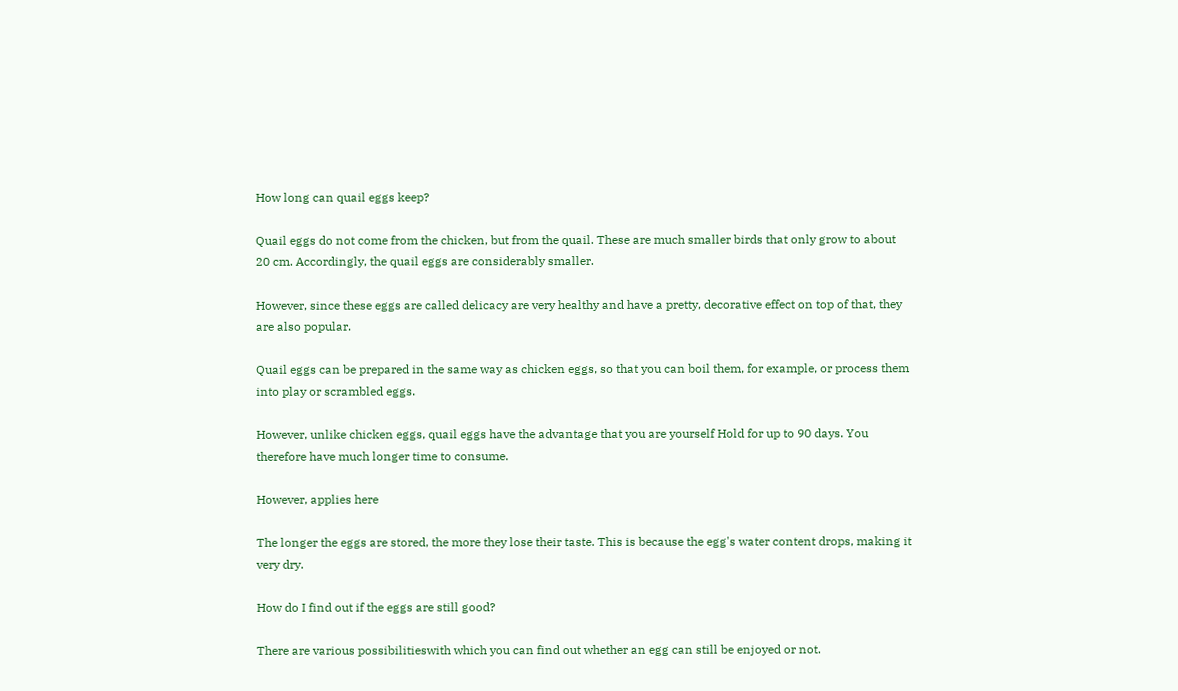How long can quail eggs keep?

Quail eggs do not come from the chicken, but from the quail. These are much smaller birds that only grow to about 20 cm. Accordingly, the quail eggs are considerably smaller.

However, since these eggs are called delicacy are very healthy and have a pretty, decorative effect on top of that, they are also popular.

Quail eggs can be prepared in the same way as chicken eggs, so that you can boil them, for example, or process them into play or scrambled eggs.

However, unlike chicken eggs, quail eggs have the advantage that you are yourself Hold for up to 90 days. You therefore have much longer time to consume.

However, applies here

The longer the eggs are stored, the more they lose their taste. This is because the egg's water content drops, making it very dry.

How do I find out if the eggs are still good?

There are various possibilitieswith which you can find out whether an egg can still be enjoyed or not.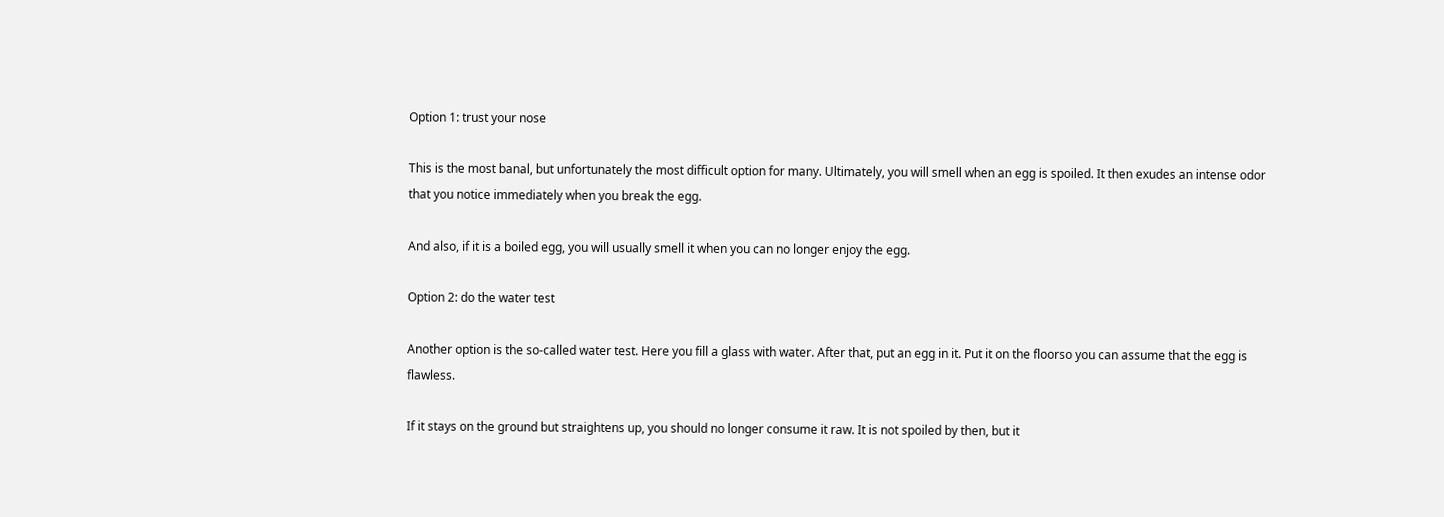Option 1: trust your nose

This is the most banal, but unfortunately the most difficult option for many. Ultimately, you will smell when an egg is spoiled. It then exudes an intense odor that you notice immediately when you break the egg.

And also, if it is a boiled egg, you will usually smell it when you can no longer enjoy the egg.

Option 2: do the water test

Another option is the so-called water test. Here you fill a glass with water. After that, put an egg in it. Put it on the floorso you can assume that the egg is flawless.

If it stays on the ground but straightens up, you should no longer consume it raw. It is not spoiled by then, but it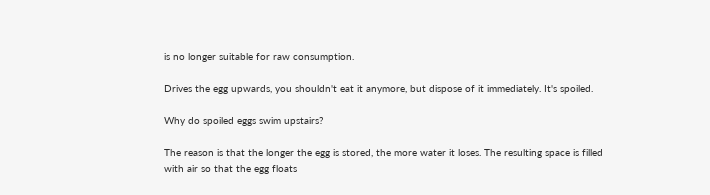is no longer suitable for raw consumption.

Drives the egg upwards, you shouldn't eat it anymore, but dispose of it immediately. It's spoiled.

Why do spoiled eggs swim upstairs?

The reason is that the longer the egg is stored, the more water it loses. The resulting space is filled with air so that the egg floats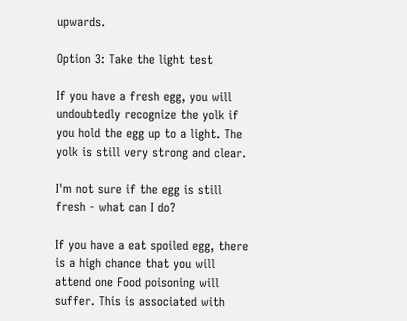upwards.

Option 3: Take the light test

If you have a fresh egg, you will undoubtedly recognize the yolk if you hold the egg up to a light. The yolk is still very strong and clear.

I'm not sure if the egg is still fresh - what can I do?

If you have a eat spoiled egg, there is a high chance that you will attend one Food poisoning will suffer. This is associated with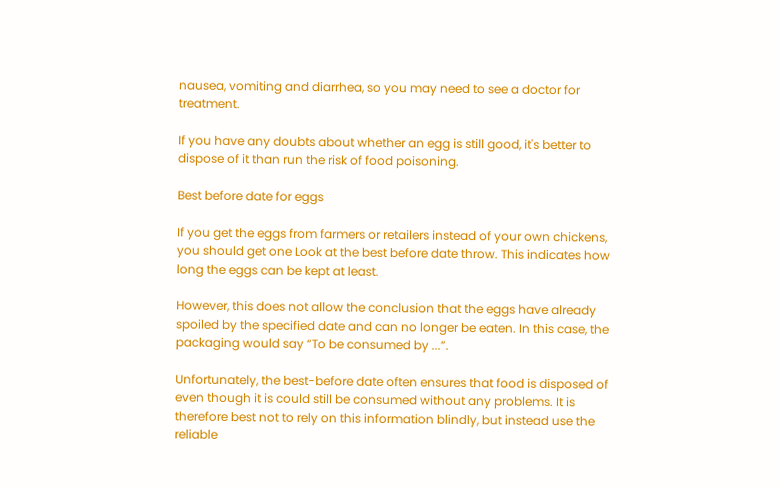nausea, vomiting and diarrhea, so you may need to see a doctor for treatment.

If you have any doubts about whether an egg is still good, it's better to dispose of it than run the risk of food poisoning.

Best before date for eggs

If you get the eggs from farmers or retailers instead of your own chickens, you should get one Look at the best before date throw. This indicates how long the eggs can be kept at least.

However, this does not allow the conclusion that the eggs have already spoiled by the specified date and can no longer be eaten. In this case, the packaging would say “To be consumed by ...”.

Unfortunately, the best-before date often ensures that food is disposed of even though it is could still be consumed without any problems. It is therefore best not to rely on this information blindly, but instead use the reliable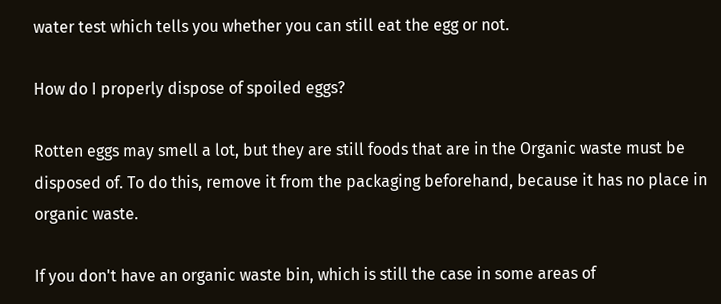water test which tells you whether you can still eat the egg or not.

How do I properly dispose of spoiled eggs?

Rotten eggs may smell a lot, but they are still foods that are in the Organic waste must be disposed of. To do this, remove it from the packaging beforehand, because it has no place in organic waste.

If you don't have an organic waste bin, which is still the case in some areas of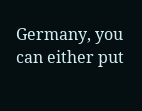Germany, you can either put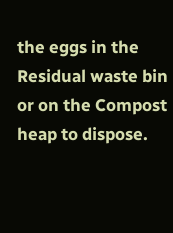the eggs in the Residual waste bin or on the Compost heap to dispose.